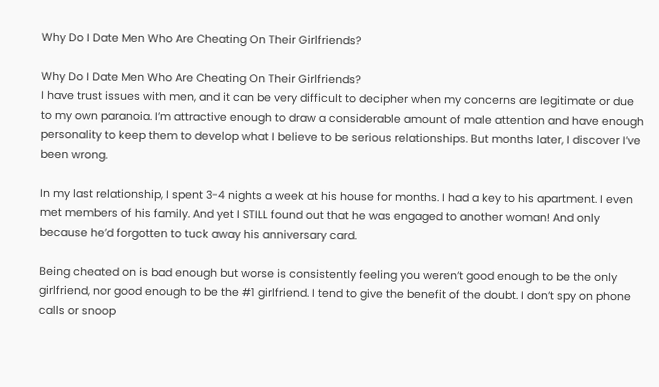Why Do I Date Men Who Are Cheating On Their Girlfriends?

Why Do I Date Men Who Are Cheating On Their Girlfriends?
I have trust issues with men, and it can be very difficult to decipher when my concerns are legitimate or due to my own paranoia. I’m attractive enough to draw a considerable amount of male attention and have enough personality to keep them to develop what I believe to be serious relationships. But months later, I discover I’ve been wrong.

In my last relationship, I spent 3-4 nights a week at his house for months. I had a key to his apartment. I even met members of his family. And yet I STILL found out that he was engaged to another woman! And only because he’d forgotten to tuck away his anniversary card.

Being cheated on is bad enough but worse is consistently feeling you weren’t good enough to be the only girlfriend, nor good enough to be the #1 girlfriend. I tend to give the benefit of the doubt. I don’t spy on phone calls or snoop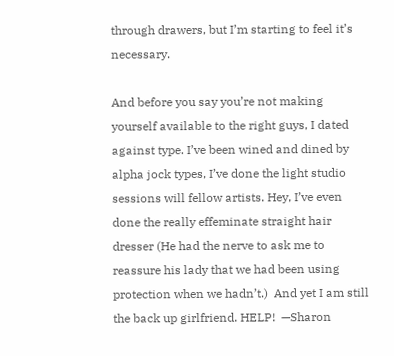through drawers, but I’m starting to feel it’s necessary.

And before you say you’re not making yourself available to the right guys, I dated against type. I’ve been wined and dined by alpha jock types, I’ve done the light studio sessions will fellow artists. Hey, I’ve even done the really effeminate straight hair dresser (He had the nerve to ask me to reassure his lady that we had been using protection when we hadn’t.)  And yet I am still the back up girlfriend. HELP!  —Sharon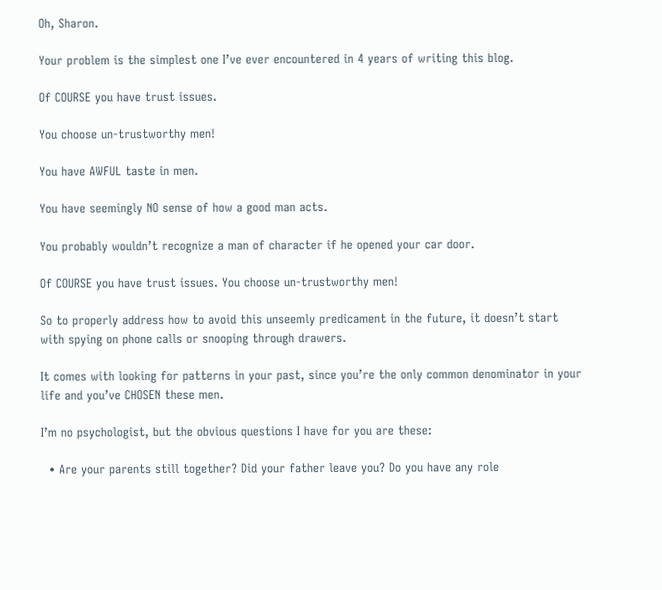Oh, Sharon.

Your problem is the simplest one I’ve ever encountered in 4 years of writing this blog.

Of COURSE you have trust issues.

You choose un-trustworthy men!

You have AWFUL taste in men.

You have seemingly NO sense of how a good man acts.

You probably wouldn’t recognize a man of character if he opened your car door.

Of COURSE you have trust issues. You choose un-trustworthy men!

So to properly address how to avoid this unseemly predicament in the future, it doesn’t start with spying on phone calls or snooping through drawers.

It comes with looking for patterns in your past, since you’re the only common denominator in your life and you’ve CHOSEN these men.

I’m no psychologist, but the obvious questions I have for you are these:

  • Are your parents still together? Did your father leave you? Do you have any role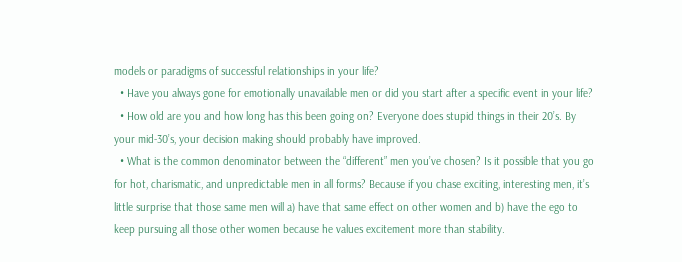models or paradigms of successful relationships in your life?
  • Have you always gone for emotionally unavailable men or did you start after a specific event in your life?
  • How old are you and how long has this been going on? Everyone does stupid things in their 20’s. By your mid-30’s, your decision making should probably have improved.
  • What is the common denominator between the “different” men you’ve chosen? Is it possible that you go for hot, charismatic, and unpredictable men in all forms? Because if you chase exciting, interesting men, it’s little surprise that those same men will a) have that same effect on other women and b) have the ego to keep pursuing all those other women because he values excitement more than stability.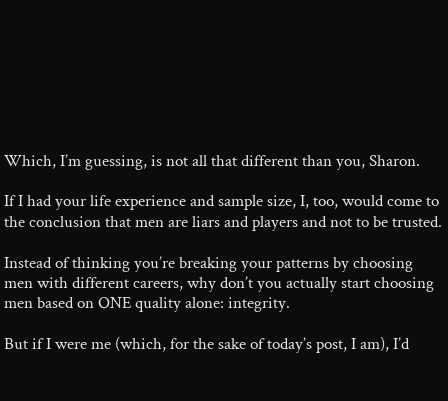Which, I’m guessing, is not all that different than you, Sharon.

If I had your life experience and sample size, I, too, would come to the conclusion that men are liars and players and not to be trusted.

Instead of thinking you’re breaking your patterns by choosing men with different careers, why don’t you actually start choosing men based on ONE quality alone: integrity.

But if I were me (which, for the sake of today’s post, I am), I’d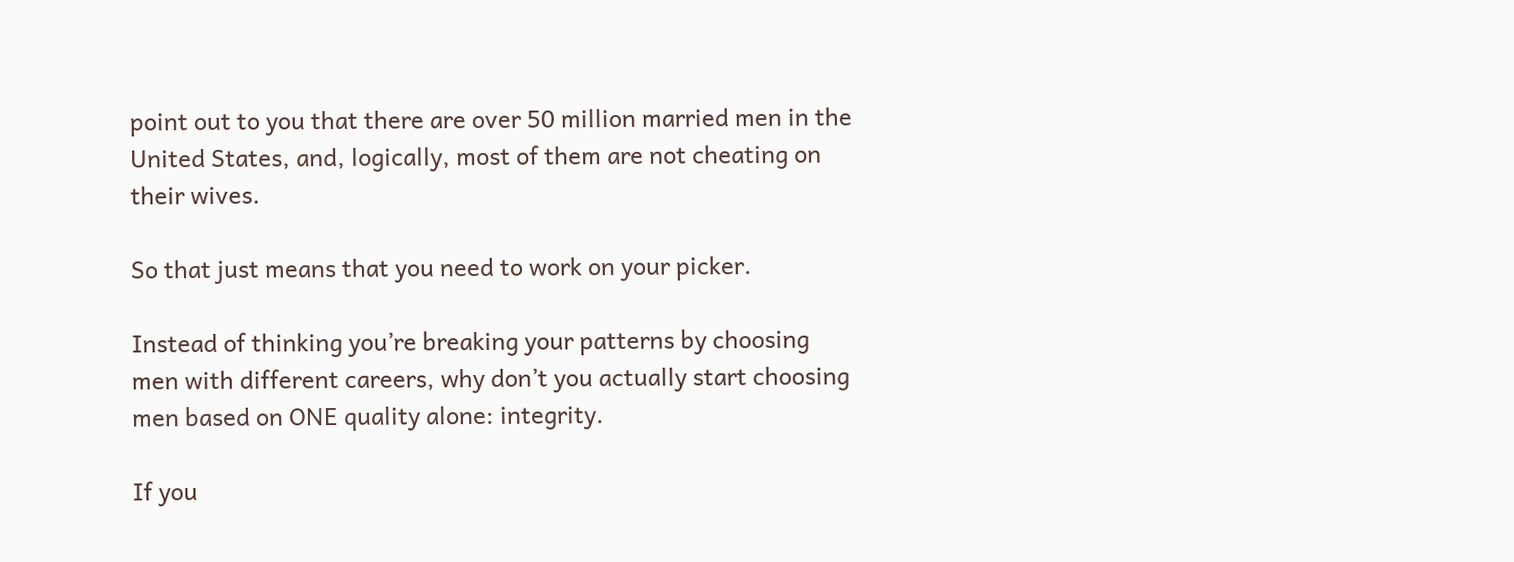point out to you that there are over 50 million married men in the United States, and, logically, most of them are not cheating on their wives.

So that just means that you need to work on your picker.

Instead of thinking you’re breaking your patterns by choosing men with different careers, why don’t you actually start choosing men based on ONE quality alone: integrity.

If you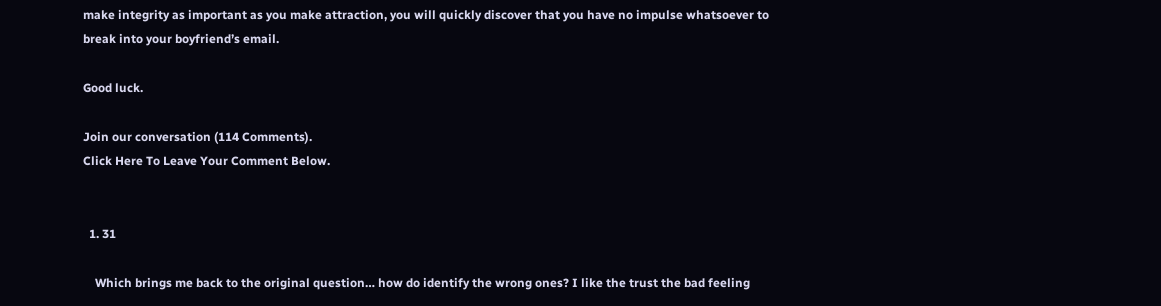make integrity as important as you make attraction, you will quickly discover that you have no impulse whatsoever to break into your boyfriend’s email.

Good luck.

Join our conversation (114 Comments).
Click Here To Leave Your Comment Below.


  1. 31

    Which brings me back to the original question… how do identify the wrong ones? I like the trust the bad feeling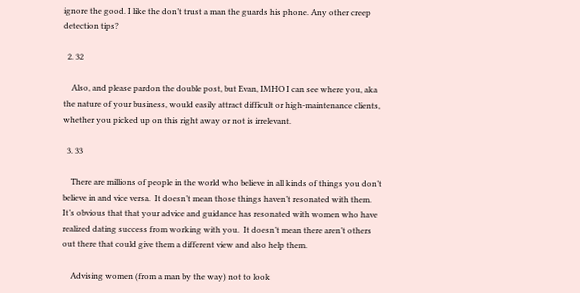ignore the good. I like the don’t trust a man the guards his phone. Any other creep detection tips?

  2. 32

    Also, and please pardon the double post, but Evan, IMHO I can see where you, aka the nature of your business, would easily attract difficult or high-maintenance clients, whether you picked up on this right away or not is irrelevant.

  3. 33

    There are millions of people in the world who believe in all kinds of things you don’t believe in and vice versa.  It doesn’t mean those things haven’t resonated with them.   It’s obvious that that your advice and guidance has resonated with women who have realized dating success from working with you.  It doesn’t mean there aren’t others out there that could give them a different view and also help them.

    Advising women (from a man by the way) not to look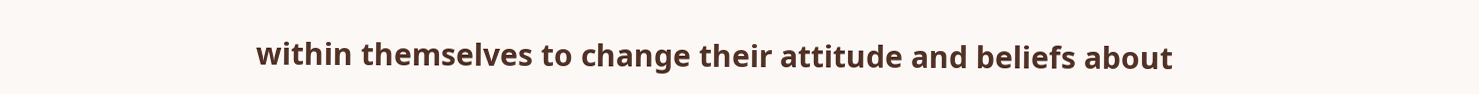within themselves to change their attitude and beliefs about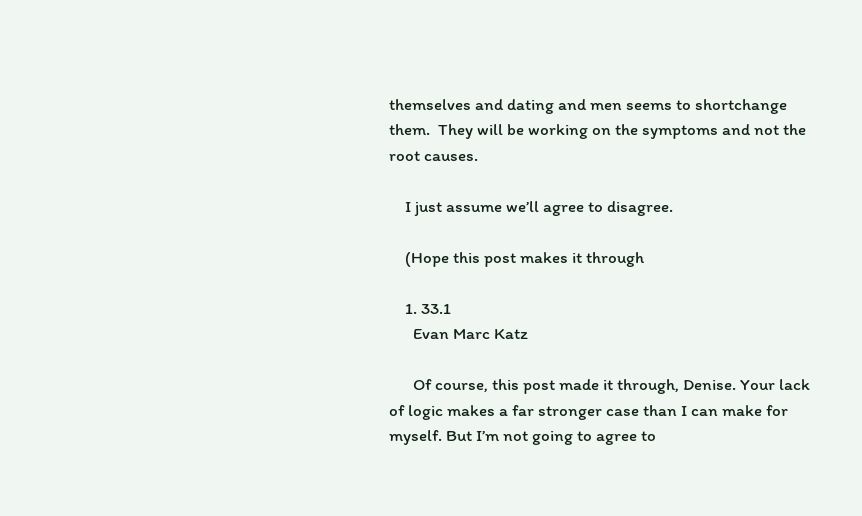themselves and dating and men seems to shortchange them.  They will be working on the symptoms and not the root causes.

    I just assume we’ll agree to disagree.

    (Hope this post makes it through

    1. 33.1
      Evan Marc Katz

      Of course, this post made it through, Denise. Your lack of logic makes a far stronger case than I can make for myself. But I’m not going to agree to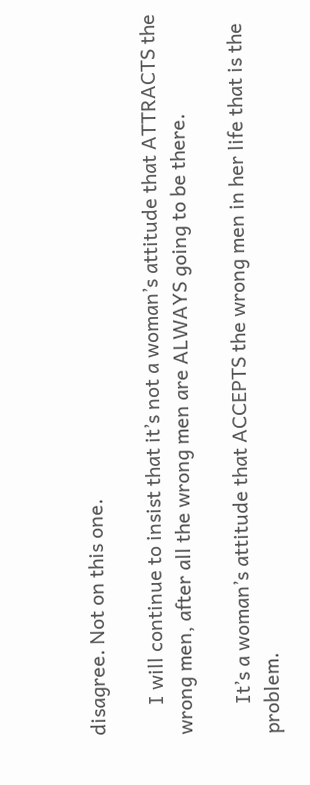disagree. Not on this one.

      I will continue to insist that it’s not a woman’s attitude that ATTRACTS the wrong men, after all the wrong men are ALWAYS going to be there.

      It’s a woman’s attitude that ACCEPTS the wrong men in her life that is the problem.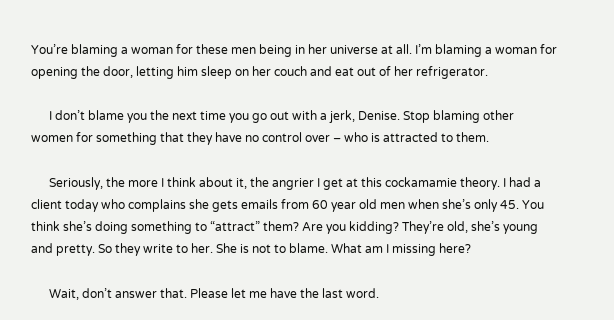You’re blaming a woman for these men being in her universe at all. I’m blaming a woman for opening the door, letting him sleep on her couch and eat out of her refrigerator.

      I don’t blame you the next time you go out with a jerk, Denise. Stop blaming other women for something that they have no control over – who is attracted to them.

      Seriously, the more I think about it, the angrier I get at this cockamamie theory. I had a client today who complains she gets emails from 60 year old men when she’s only 45. You think she’s doing something to “attract” them? Are you kidding? They’re old, she’s young and pretty. So they write to her. She is not to blame. What am I missing here?

      Wait, don’t answer that. Please let me have the last word.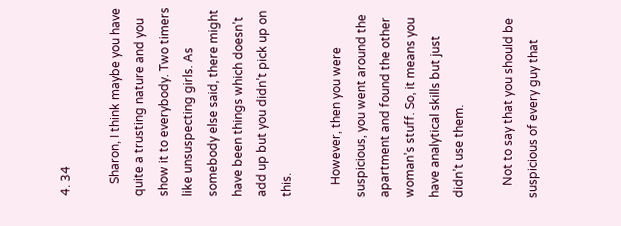4. 34

    Sharon, I think maybe you have quite a trusting nature and you show it to everybody. Two timers like unsuspecting girls. As somebody else said, there might have been things which doesn’t add up but you didn’t pick up on this.

    However, then you were suspicious, you went around the apartment and found the other woman’s stuff. So, it means you have analytical skills but just didn’t use them.

    Not to say that you should be suspicious of every guy that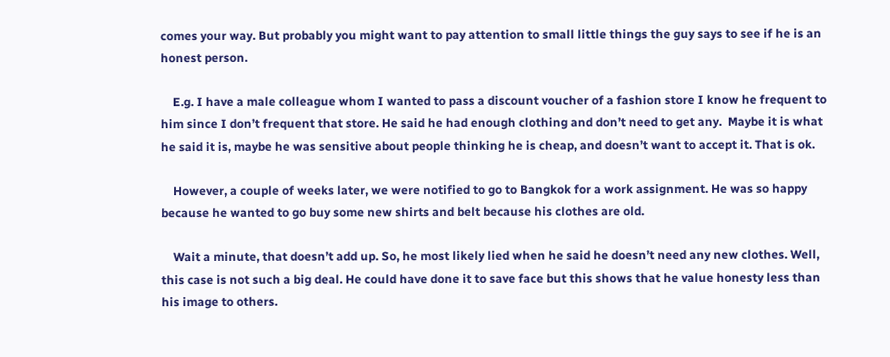comes your way. But probably you might want to pay attention to small little things the guy says to see if he is an honest person.

    E.g. I have a male colleague whom I wanted to pass a discount voucher of a fashion store I know he frequent to him since I don’t frequent that store. He said he had enough clothing and don’t need to get any.  Maybe it is what he said it is, maybe he was sensitive about people thinking he is cheap, and doesn’t want to accept it. That is ok.

    However, a couple of weeks later, we were notified to go to Bangkok for a work assignment. He was so happy because he wanted to go buy some new shirts and belt because his clothes are old.

    Wait a minute, that doesn’t add up. So, he most likely lied when he said he doesn’t need any new clothes. Well, this case is not such a big deal. He could have done it to save face but this shows that he value honesty less than his image to others.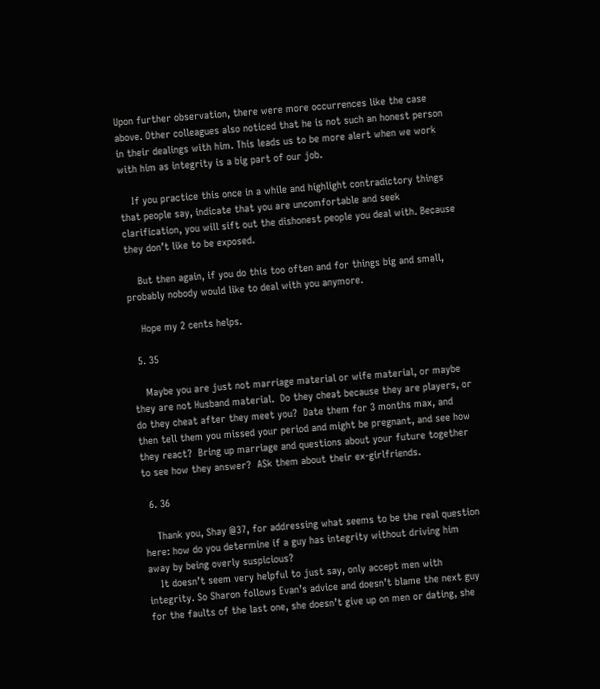Upon further observation, there were more occurrences like the case above. Other colleagues also noticed that he is not such an honest person in their dealings with him. This leads us to be more alert when we work with him as integrity is a big part of our job.

    If you practice this once in a while and highlight contradictory things that people say, indicate that you are uncomfortable and seek clarification, you will sift out the dishonest people you deal with. Because they don’t like to be exposed.

    But then again, if you do this too often and for things big and small, probably nobody would like to deal with you anymore.

    Hope my 2 cents helps.

  5. 35

    Maybe you are just not marriage material or wife material, or maybe they are not Husband material.  Do they cheat because they are players, or do they cheat after they meet you?  Date them for 3 months max, and then tell them you missed your period and might be pregnant, and see how they react?  Bring up marriage and questions about your future together to see how they answer?  ASk them about their ex-girlfriends.

  6. 36

    Thank you, Shay @37, for addressing what seems to be the real question here: how do you determine if a guy has integrity without driving him away by being overly suspicious?
    It doesn’t seem very helpful to just say, only accept men with integrity. So Sharon follows Evan’s advice and doesn’t blame the next guy for the faults of the last one, she doesn’t give up on men or dating, she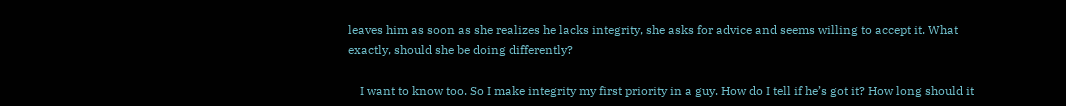leaves him as soon as she realizes he lacks integrity, she asks for advice and seems willing to accept it. What exactly, should she be doing differently?

    I want to know too. So I make integrity my first priority in a guy. How do I tell if he’s got it? How long should it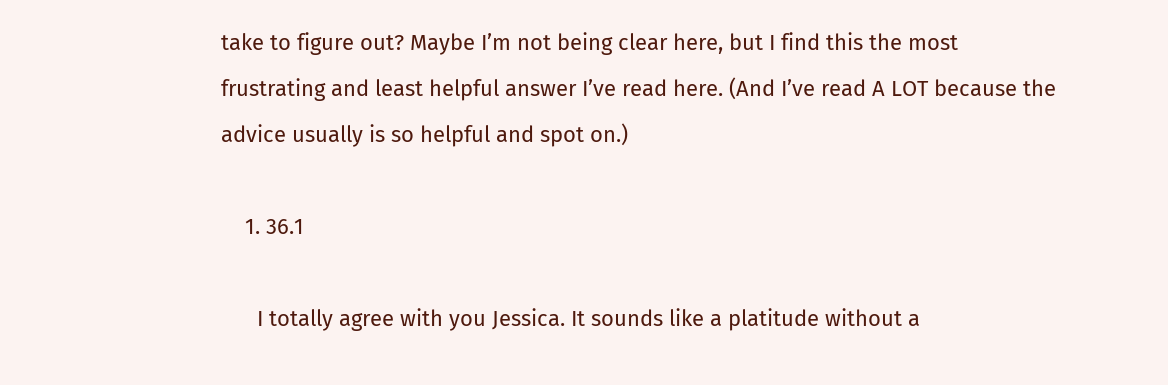take to figure out? Maybe I’m not being clear here, but I find this the most frustrating and least helpful answer I’ve read here. (And I’ve read A LOT because the advice usually is so helpful and spot on.)

    1. 36.1

      I totally agree with you Jessica. It sounds like a platitude without a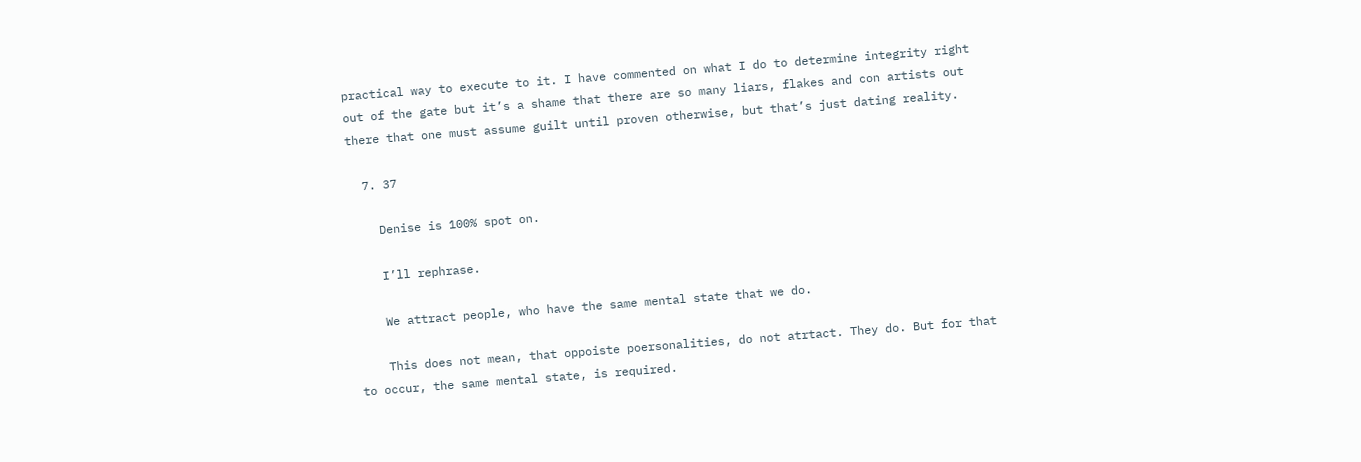practical way to execute to it. I have commented on what I do to determine integrity right out of the gate but it’s a shame that there are so many liars, flakes and con artists out there that one must assume guilt until proven otherwise, but that’s just dating reality.

  7. 37

    Denise is 100% spot on.

    I’ll rephrase.

    We attract people, who have the same mental state that we do.

    This does not mean, that oppoiste poersonalities, do not atrtact. They do. But for that to occur, the same mental state, is required.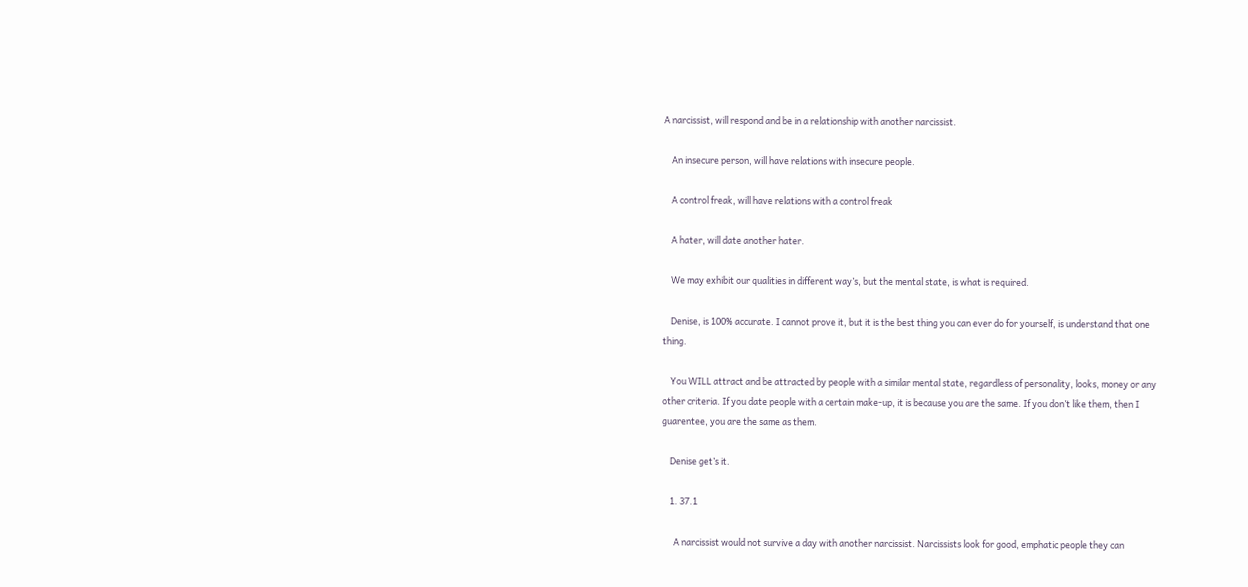A narcissist, will respond and be in a relationship with another narcissist.

    An insecure person, will have relations with insecure people.

    A control freak, will have relations with a control freak

    A hater, will date another hater.

    We may exhibit our qualities in different way’s, but the mental state, is what is required.

    Denise, is 100% accurate. I cannot prove it, but it is the best thing you can ever do for yourself, is understand that one thing.

    You WILL attract and be attracted by people with a similar mental state, regardless of personality, looks, money or any other criteria. If you date people with a certain make-up, it is because you are the same. If you don’t like them, then I guarentee, you are the same as them.

    Denise get’s it.

    1. 37.1

      A narcissist would not survive a day with another narcissist. Narcissists look for good, emphatic people they can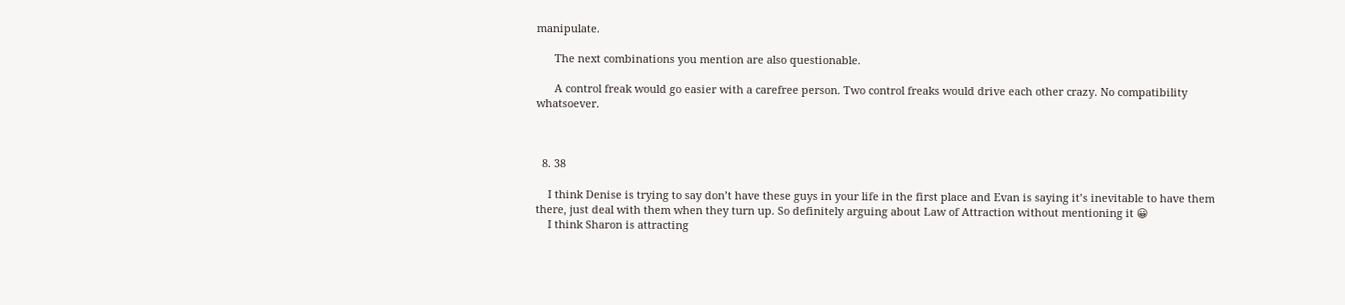manipulate.

      The next combinations you mention are also questionable.

      A control freak would go easier with a carefree person. Two control freaks would drive each other crazy. No compatibility whatsoever.



  8. 38

    I think Denise is trying to say don’t have these guys in your life in the first place and Evan is saying it’s inevitable to have them there, just deal with them when they turn up. So definitely arguing about Law of Attraction without mentioning it 😀
    I think Sharon is attracting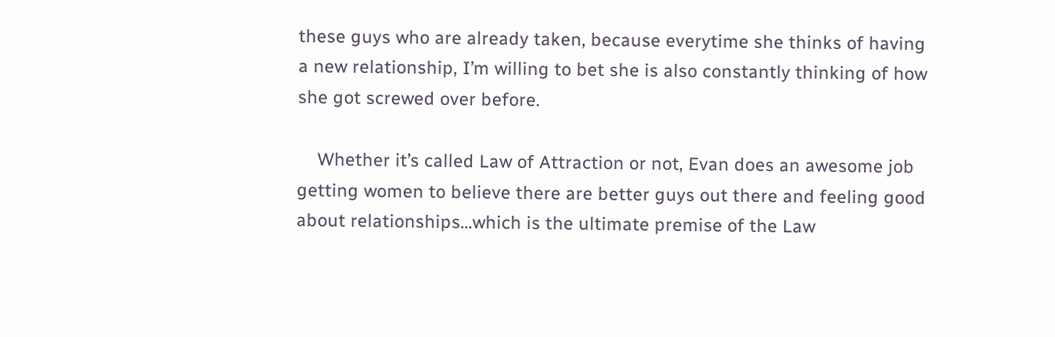these guys who are already taken, because everytime she thinks of having a new relationship, I’m willing to bet she is also constantly thinking of how she got screwed over before.

    Whether it’s called Law of Attraction or not, Evan does an awesome job getting women to believe there are better guys out there and feeling good about relationships…which is the ultimate premise of the Law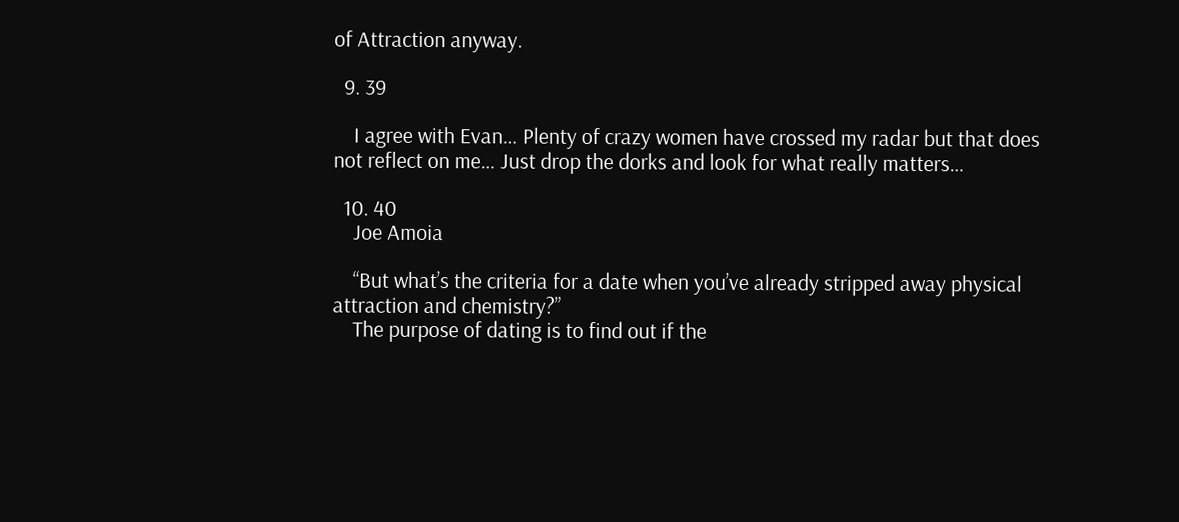of Attraction anyway.

  9. 39

    I agree with Evan… Plenty of crazy women have crossed my radar but that does not reflect on me… Just drop the dorks and look for what really matters…

  10. 40
    Joe Amoia

    “But what’s the criteria for a date when you’ve already stripped away physical attraction and chemistry?”
    The purpose of dating is to find out if the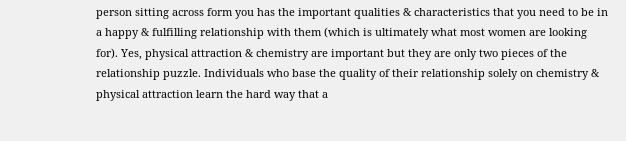person sitting across form you has the important qualities & characteristics that you need to be in a happy & fulfilling relationship with them (which is ultimately what most women are looking for). Yes, physical attraction & chemistry are important but they are only two pieces of the relationship puzzle. Individuals who base the quality of their relationship solely on chemistry & physical attraction learn the hard way that a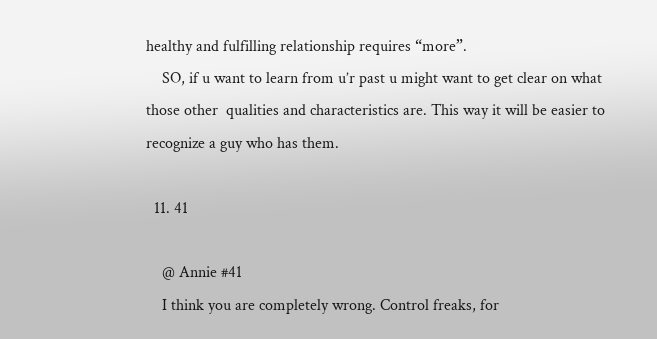healthy and fulfilling relationship requires “more”.
    SO, if u want to learn from u’r past u might want to get clear on what those other  qualities and characteristics are. This way it will be easier to recognize a guy who has them.

  11. 41

    @ Annie #41
    I think you are completely wrong. Control freaks, for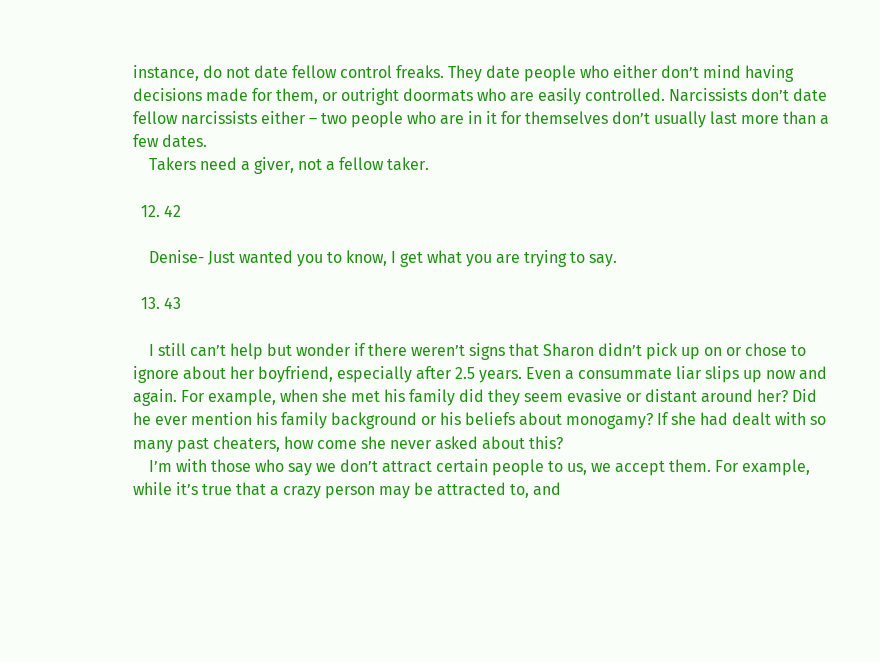instance, do not date fellow control freaks. They date people who either don’t mind having decisions made for them, or outright doormats who are easily controlled. Narcissists don’t date fellow narcissists either – two people who are in it for themselves don’t usually last more than a few dates.
    Takers need a giver, not a fellow taker.

  12. 42

    Denise- Just wanted you to know, I get what you are trying to say.

  13. 43

    I still can’t help but wonder if there weren’t signs that Sharon didn’t pick up on or chose to ignore about her boyfriend, especially after 2.5 years. Even a consummate liar slips up now and again. For example, when she met his family did they seem evasive or distant around her? Did he ever mention his family background or his beliefs about monogamy? If she had dealt with so many past cheaters, how come she never asked about this?
    I’m with those who say we don’t attract certain people to us, we accept them. For example, while it’s true that a crazy person may be attracted to, and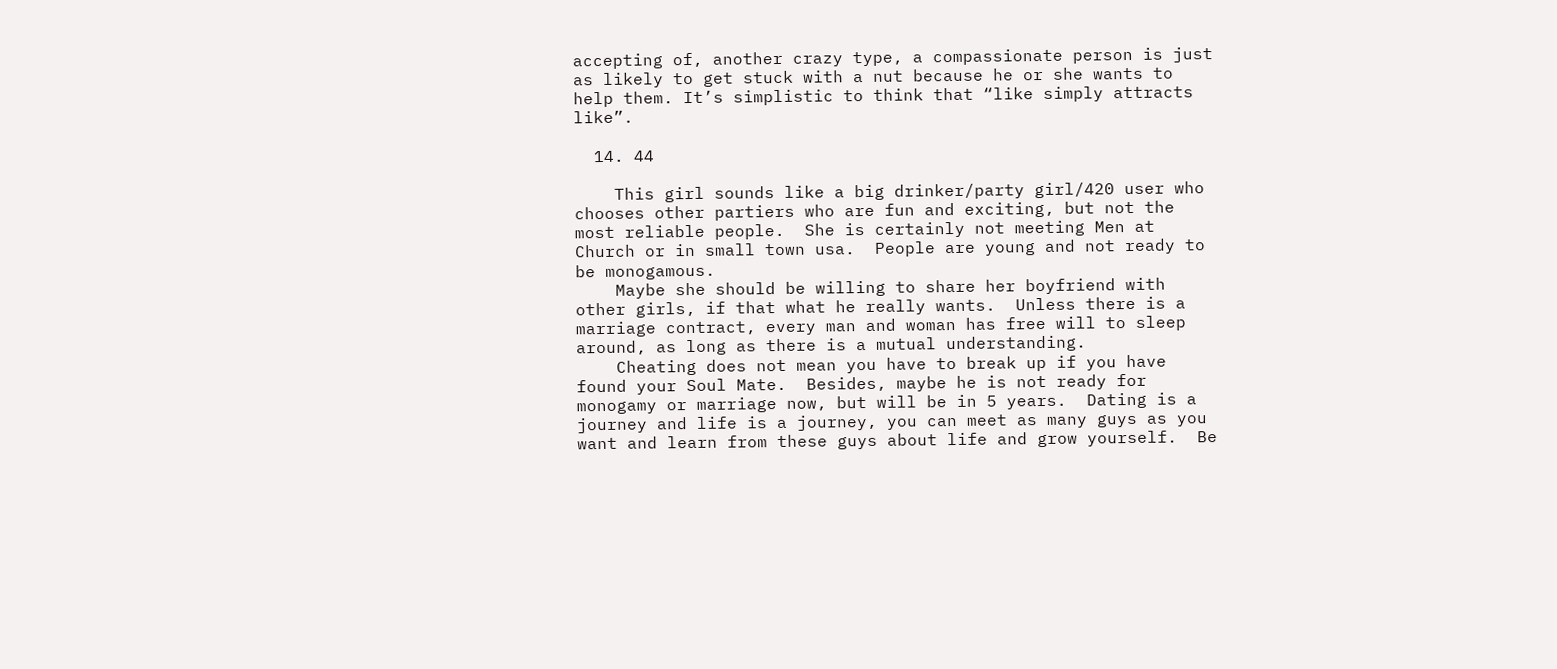accepting of, another crazy type, a compassionate person is just as likely to get stuck with a nut because he or she wants to help them. It’s simplistic to think that “like simply attracts like”.

  14. 44

    This girl sounds like a big drinker/party girl/420 user who chooses other partiers who are fun and exciting, but not the most reliable people.  She is certainly not meeting Men at Church or in small town usa.  People are young and not ready to be monogamous.
    Maybe she should be willing to share her boyfriend with other girls, if that what he really wants.  Unless there is a marriage contract, every man and woman has free will to sleep around, as long as there is a mutual understanding.
    Cheating does not mean you have to break up if you have found your Soul Mate.  Besides, maybe he is not ready for monogamy or marriage now, but will be in 5 years.  Dating is a journey and life is a journey, you can meet as many guys as you want and learn from these guys about life and grow yourself.  Be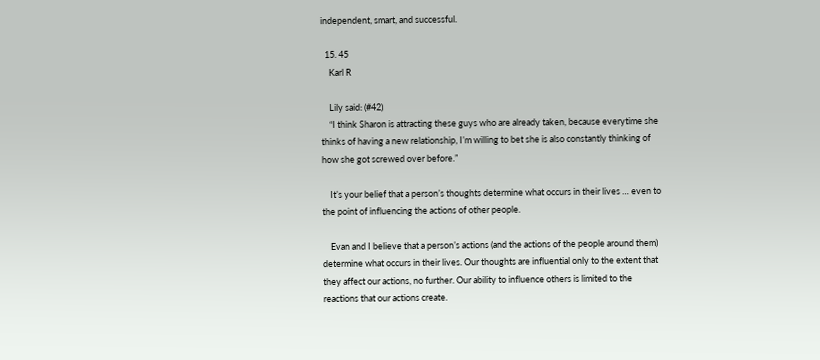independent, smart, and successful.

  15. 45
    Karl R

    Lily said: (#42)
    “I think Sharon is attracting these guys who are already taken, because everytime she thinks of having a new relationship, I’m willing to bet she is also constantly thinking of how she got screwed over before.”

    It’s your belief that a person’s thoughts determine what occurs in their lives … even to the point of influencing the actions of other people.

    Evan and I believe that a person’s actions (and the actions of the people around them) determine what occurs in their lives. Our thoughts are influential only to the extent that they affect our actions, no further. Our ability to influence others is limited to the reactions that our actions create.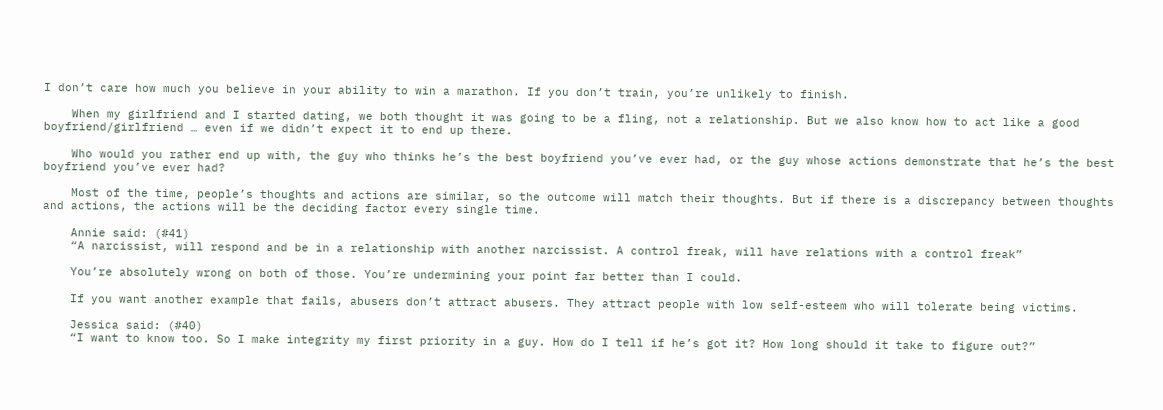I don’t care how much you believe in your ability to win a marathon. If you don’t train, you’re unlikely to finish.

    When my girlfriend and I started dating, we both thought it was going to be a fling, not a relationship. But we also know how to act like a good boyfriend/girlfriend … even if we didn’t expect it to end up there.

    Who would you rather end up with, the guy who thinks he’s the best boyfriend you’ve ever had, or the guy whose actions demonstrate that he’s the best boyfriend you’ve ever had?

    Most of the time, people’s thoughts and actions are similar, so the outcome will match their thoughts. But if there is a discrepancy between thoughts and actions, the actions will be the deciding factor every single time.

    Annie said: (#41)
    “A narcissist, will respond and be in a relationship with another narcissist. A control freak, will have relations with a control freak”

    You’re absolutely wrong on both of those. You’re undermining your point far better than I could.

    If you want another example that fails, abusers don’t attract abusers. They attract people with low self-esteem who will tolerate being victims.

    Jessica said: (#40)
    “I want to know too. So I make integrity my first priority in a guy. How do I tell if he’s got it? How long should it take to figure out?”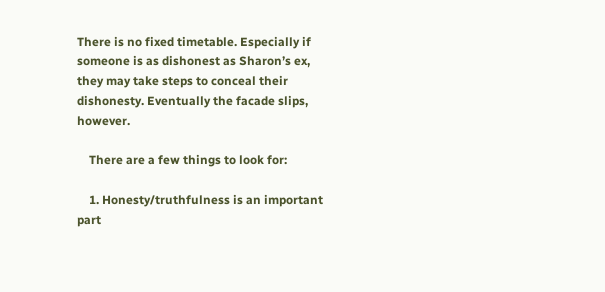There is no fixed timetable. Especially if someone is as dishonest as Sharon’s ex, they may take steps to conceal their dishonesty. Eventually the facade slips, however.

    There are a few things to look for:

    1. Honesty/truthfulness is an important part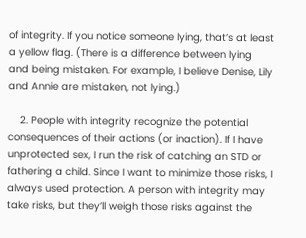of integrity. If you notice someone lying, that’s at least a yellow flag. (There is a difference between lying and being mistaken. For example, I believe Denise, Lily and Annie are mistaken, not lying.)

    2. People with integrity recognize the potential consequences of their actions (or inaction). If I have unprotected sex, I run the risk of catching an STD or fathering a child. Since I want to minimize those risks, I always used protection. A person with integrity may take risks, but they’ll weigh those risks against the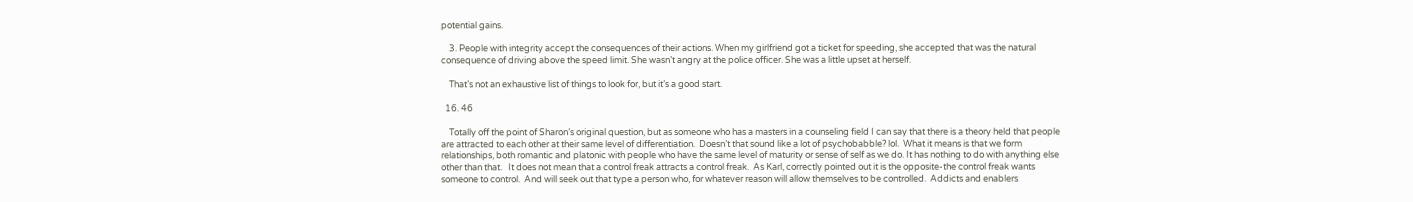potential gains.

    3. People with integrity accept the consequences of their actions. When my girlfriend got a ticket for speeding, she accepted that was the natural consequence of driving above the speed limit. She wasn’t angry at the police officer. She was a little upset at herself.

    That’s not an exhaustive list of things to look for, but it’s a good start.

  16. 46

    Totally off the point of Sharon’s original question, but as someone who has a masters in a counseling field I can say that there is a theory held that people are attracted to each other at their same level of differentiation.  Doesn’t that sound like a lot of psychobabble? lol.  What it means is that we form relationships, both romantic and platonic with people who have the same level of maturity or sense of self as we do. It has nothing to do with anything else other than that.   It does not mean that a control freak attracts a control freak.  As Karl, correctly pointed out it is the opposite-the control freak wants someone to control.  And will seek out that type a person who, for whatever reason will allow themselves to be controlled.  Addicts and enablers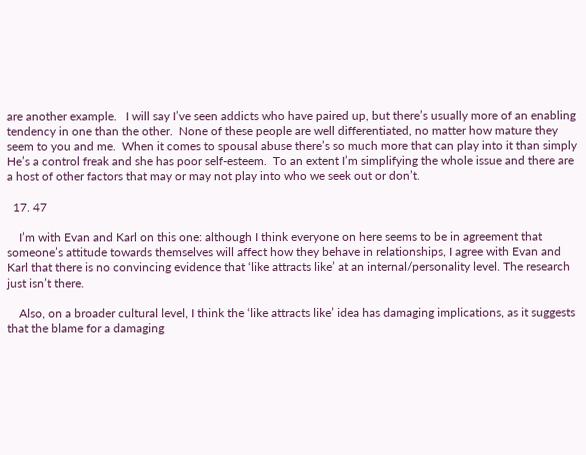are another example.   I will say I’ve seen addicts who have paired up, but there’s usually more of an enabling tendency in one than the other.  None of these people are well differentiated, no matter how mature they seem to you and me.  When it comes to spousal abuse there’s so much more that can play into it than simply He’s a control freak and she has poor self-esteem.  To an extent I’m simplifying the whole issue and there are a host of other factors that may or may not play into who we seek out or don’t.

  17. 47

    I’m with Evan and Karl on this one: although I think everyone on here seems to be in agreement that someone’s attitude towards themselves will affect how they behave in relationships, I agree with Evan and Karl that there is no convincing evidence that ‘like attracts like’ at an internal/personality level. The research just isn’t there.

    Also, on a broader cultural level, I think the ‘like attracts like’ idea has damaging implications, as it suggests that the blame for a damaging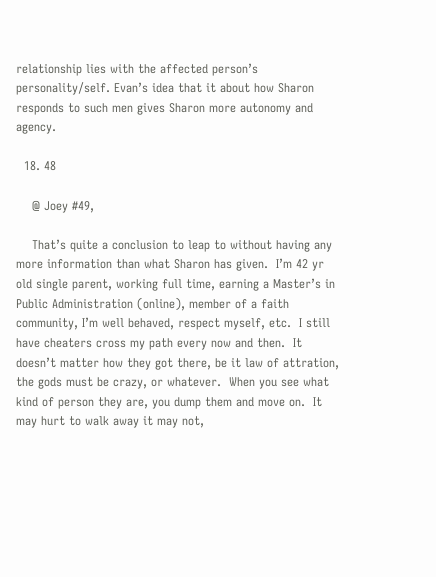relationship lies with the affected person’s personality/self. Evan’s idea that it about how Sharon responds to such men gives Sharon more autonomy and agency.

  18. 48

    @ Joey #49,

    That’s quite a conclusion to leap to without having any more information than what Sharon has given.  I’m 42 yr old single parent, working full time, earning a Master’s in Public Administration (online), member of a faith community, I’m well behaved, respect myself, etc.  I still have cheaters cross my path every now and then.  It doesn’t matter how they got there, be it law of attration, the gods must be crazy, or whatever.  When you see what kind of person they are, you dump them and move on.  It may hurt to walk away it may not,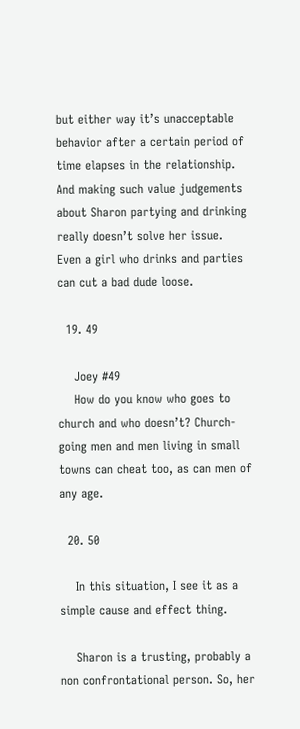but either way it’s unacceptable behavior after a certain period of time elapses in the relationship.  And making such value judgements about Sharon partying and drinking really doesn’t solve her issue.  Even a girl who drinks and parties can cut a bad dude loose.

  19. 49

    Joey #49
    How do you know who goes to church and who doesn’t? Church-going men and men living in small towns can cheat too, as can men of any age.

  20. 50

    In this situation, I see it as a simple cause and effect thing.

    Sharon is a trusting, probably a non confrontational person. So, her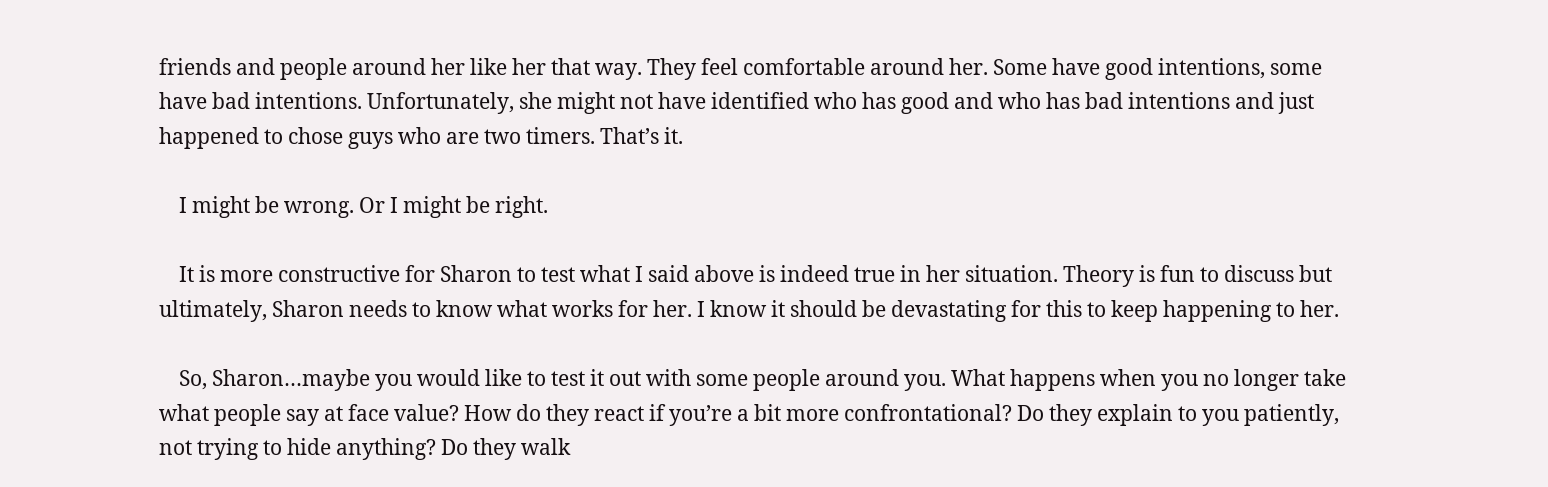friends and people around her like her that way. They feel comfortable around her. Some have good intentions, some have bad intentions. Unfortunately, she might not have identified who has good and who has bad intentions and just happened to chose guys who are two timers. That’s it.

    I might be wrong. Or I might be right.

    It is more constructive for Sharon to test what I said above is indeed true in her situation. Theory is fun to discuss but ultimately, Sharon needs to know what works for her. I know it should be devastating for this to keep happening to her.

    So, Sharon…maybe you would like to test it out with some people around you. What happens when you no longer take what people say at face value? How do they react if you’re a bit more confrontational? Do they explain to you patiently, not trying to hide anything? Do they walk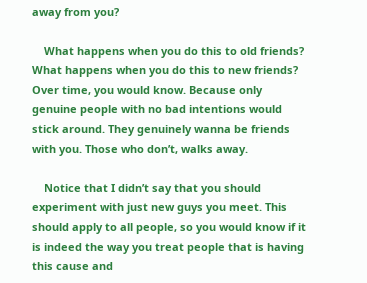away from you?

    What happens when you do this to old friends? What happens when you do this to new friends? Over time, you would know. Because only genuine people with no bad intentions would stick around. They genuinely wanna be friends with you. Those who don’t, walks away.

    Notice that I didn’t say that you should experiment with just new guys you meet. This should apply to all people, so you would know if it is indeed the way you treat people that is having this cause and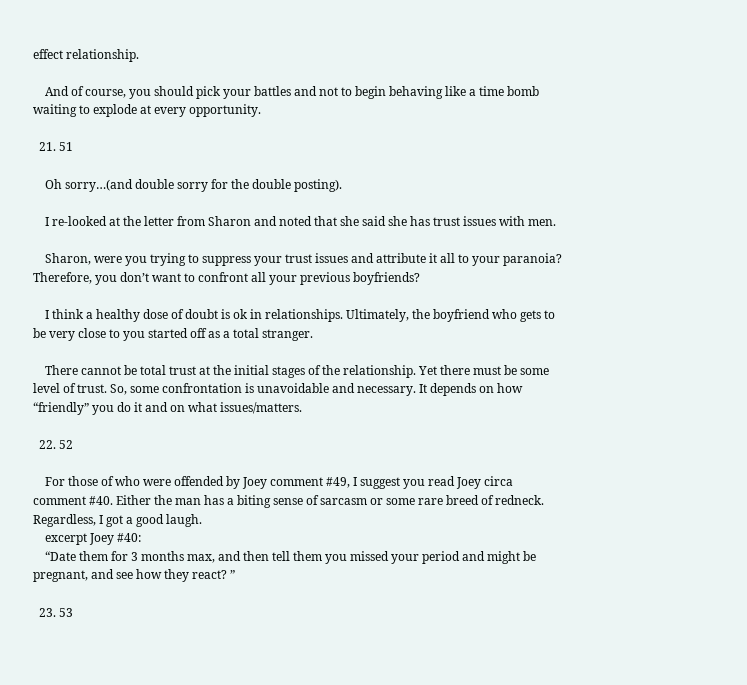effect relationship.

    And of course, you should pick your battles and not to begin behaving like a time bomb waiting to explode at every opportunity.

  21. 51

    Oh sorry…(and double sorry for the double posting).

    I re-looked at the letter from Sharon and noted that she said she has trust issues with men.

    Sharon, were you trying to suppress your trust issues and attribute it all to your paranoia? Therefore, you don’t want to confront all your previous boyfriends?

    I think a healthy dose of doubt is ok in relationships. Ultimately, the boyfriend who gets to be very close to you started off as a total stranger.

    There cannot be total trust at the initial stages of the relationship. Yet there must be some level of trust. So, some confrontation is unavoidable and necessary. It depends on how “friendly” you do it and on what issues/matters.

  22. 52

    For those of who were offended by Joey comment #49, I suggest you read Joey circa comment #40. Either the man has a biting sense of sarcasm or some rare breed of redneck. Regardless, I got a good laugh.
    excerpt Joey #40:
    “Date them for 3 months max, and then tell them you missed your period and might be pregnant, and see how they react? ”

  23. 53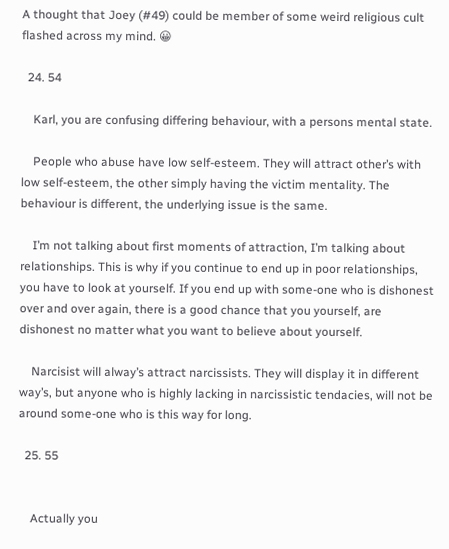A thought that Joey (#49) could be member of some weird religious cult flashed across my mind. 😀

  24. 54

    Karl, you are confusing differing behaviour, with a persons mental state.

    People who abuse have low self-esteem. They will attract other’s with low self-esteem, the other simply having the victim mentality. The behaviour is different, the underlying issue is the same.

    I’m not talking about first moments of attraction, I’m talking about relationships. This is why if you continue to end up in poor relationships, you have to look at yourself. If you end up with some-one who is dishonest over and over again, there is a good chance that you yourself, are dishonest no matter what you want to believe about yourself.

    Narcisist will alway’s attract narcissists. They will display it in different way’s, but anyone who is highly lacking in narcissistic tendacies, will not be around some-one who is this way for long.

  25. 55


    Actually you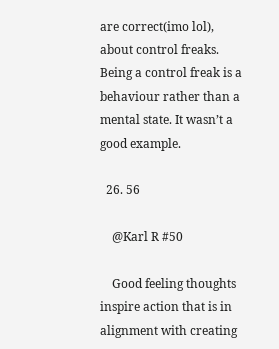are correct(imo lol), about control freaks. Being a control freak is a behaviour rather than a mental state. It wasn’t a good example.

  26. 56

    @Karl R #50

    Good feeling thoughts inspire action that is in alignment with creating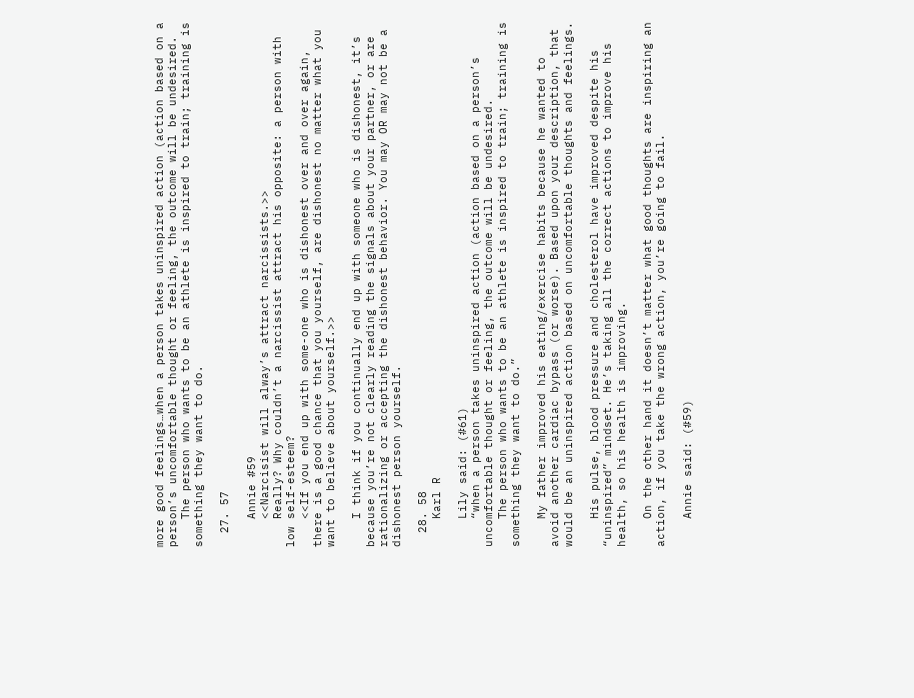more good feelings…when a person takes uninspired action (action based on a person’s uncomfortable thought or feeling, the outcome will be undesired.
    The person who wants to be an athlete is inspired to train; training is something they want to do.

  27. 57

    Annie #59
    <<Narcisist will alway’s attract narcissists.>>
    Really? Why couldn’t a narcissist attract his opposite: a person with low self-esteem?
    <<If you end up with some-one who is dishonest over and over again, there is a good chance that you yourself, are dishonest no matter what you want to believe about yourself.>>

    I think if you continually end up with someone who is dishonest, it’s because you’re not clearly reading the signals about your partner, or are rationalizing or accepting the dishonest behavior. You may OR may not be a dishonest person yourself.

  28. 58
    Karl R

    Lily said: (#61)
    “when a person takes uninspired action (action based on a person’s uncomfortable thought or feeling, the outcome will be undesired.
    The person who wants to be an athlete is inspired to train; training is something they want to do.”

    My father improved his eating/exercise habits because he wanted to avoid another cardiac bypass (or worse). Based upon your description, that would be an uninspired action based on uncomfortable thoughts and feelings.

    His pulse, blood pressure and cholesterol have improved despite his “uninspired” mindset. He’s taking all the correct actions to improve his health, so his health is improving.

    On the other hand it doesn’t matter what good thoughts are inspiring an action, if you take the wrong action, you’re going to fail.

    Annie said: (#59)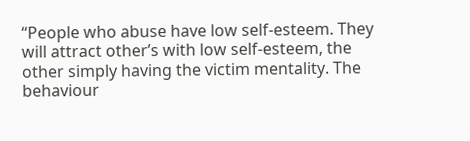“People who abuse have low self-esteem. They will attract other’s with low self-esteem, the other simply having the victim mentality. The behaviour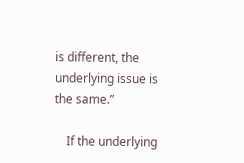is different, the underlying issue is the same.”

    If the underlying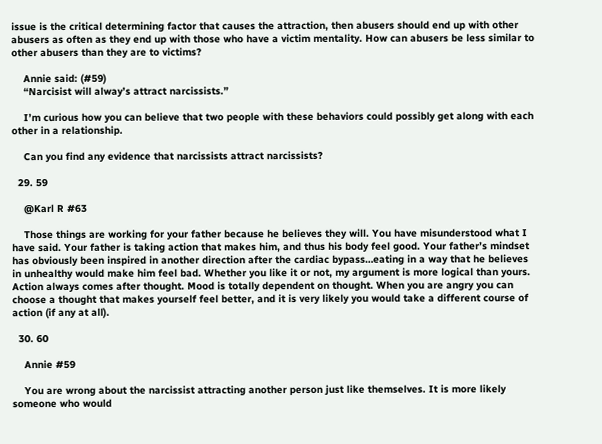issue is the critical determining factor that causes the attraction, then abusers should end up with other abusers as often as they end up with those who have a victim mentality. How can abusers be less similar to other abusers than they are to victims?

    Annie said: (#59)
    “Narcisist will alway’s attract narcissists.”

    I’m curious how you can believe that two people with these behaviors could possibly get along with each other in a relationship.

    Can you find any evidence that narcissists attract narcissists?

  29. 59

    @Karl R #63

    Those things are working for your father because he believes they will. You have misunderstood what I have said. Your father is taking action that makes him, and thus his body feel good. Your father’s mindset has obviously been inspired in another direction after the cardiac bypass…eating in a way that he believes in unhealthy would make him feel bad. Whether you like it or not, my argument is more logical than yours. Action always comes after thought. Mood is totally dependent on thought. When you are angry you can choose a thought that makes yourself feel better, and it is very likely you would take a different course of action (if any at all).

  30. 60

    Annie #59

    You are wrong about the narcissist attracting another person just like themselves. It is more likely someone who would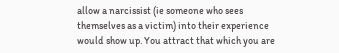allow a narcissist (ie someone who sees themselves as a victim) into their experience would show up. You attract that which you are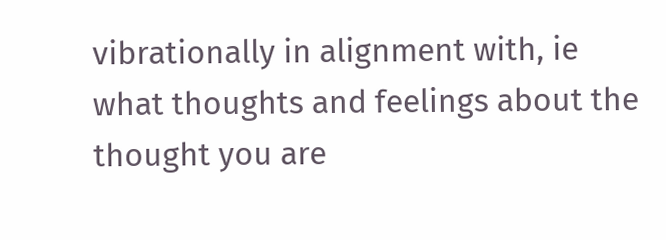vibrationally in alignment with, ie what thoughts and feelings about the thought you are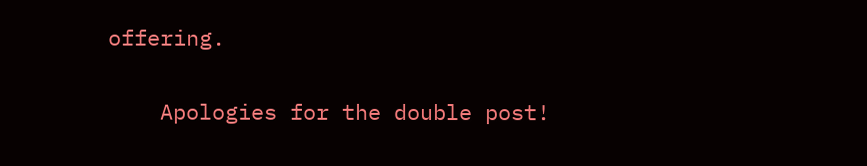offering.

    Apologies for the double post!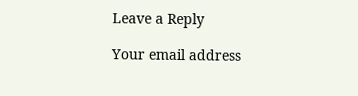Leave a Reply

Your email address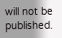will not be published.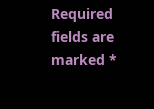Required fields are marked *